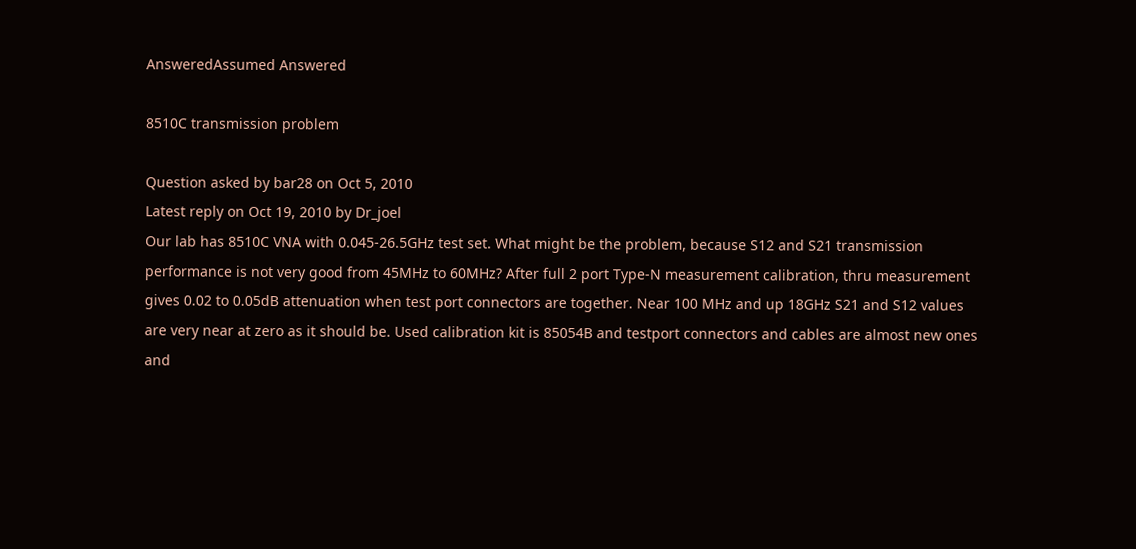AnsweredAssumed Answered

8510C transmission problem

Question asked by bar28 on Oct 5, 2010
Latest reply on Oct 19, 2010 by Dr_joel
Our lab has 8510C VNA with 0.045-26.5GHz test set. What might be the problem, because S12 and S21 transmission performance is not very good from 45MHz to 60MHz? After full 2 port Type-N measurement calibration, thru measurement gives 0.02 to 0.05dB attenuation when test port connectors are together. Near 100 MHz and up 18GHz S21 and S12 values are very near at zero as it should be. Used calibration kit is 85054B and testport connectors and cables are almost new ones and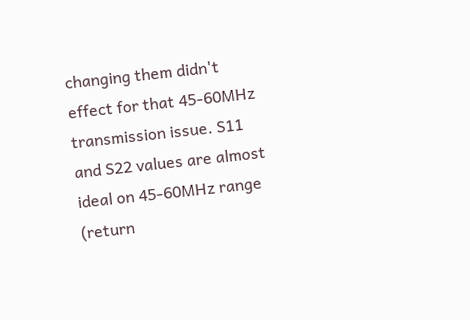changing them didn't effect for that 45-60MHz transmission issue. S11 and S22 values are almost ideal on 45-60MHz range (return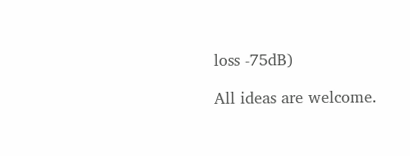loss -75dB)

All ideas are welcome.